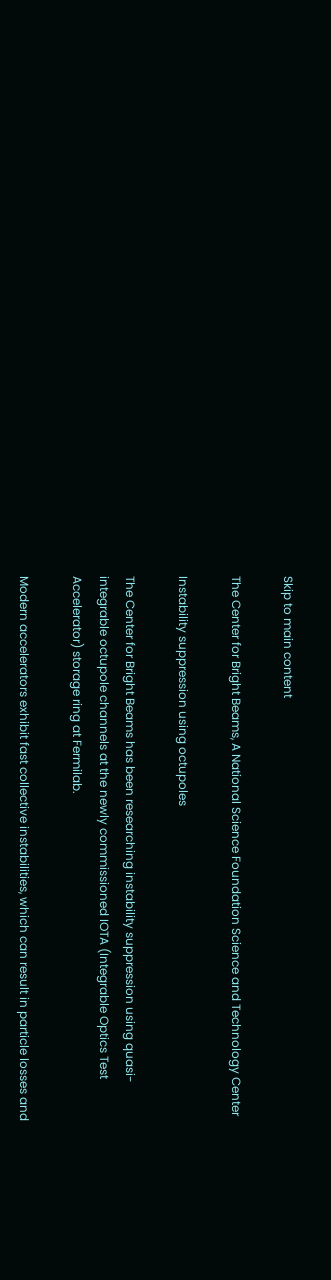Skip to main content

The Center for Bright Beams, A National Science Foundation Science and Technology Center

Instability suppression using octupoles

The Center for Bright Beams has been researching instability suppression using quasi-integrable octupole channels at the newly commissioned IOTA (Integrable Optics Test Accelerator) storage ring at Fermilab.

Modern accelerators exhibit fast collective instabilities, which can result in particle losses and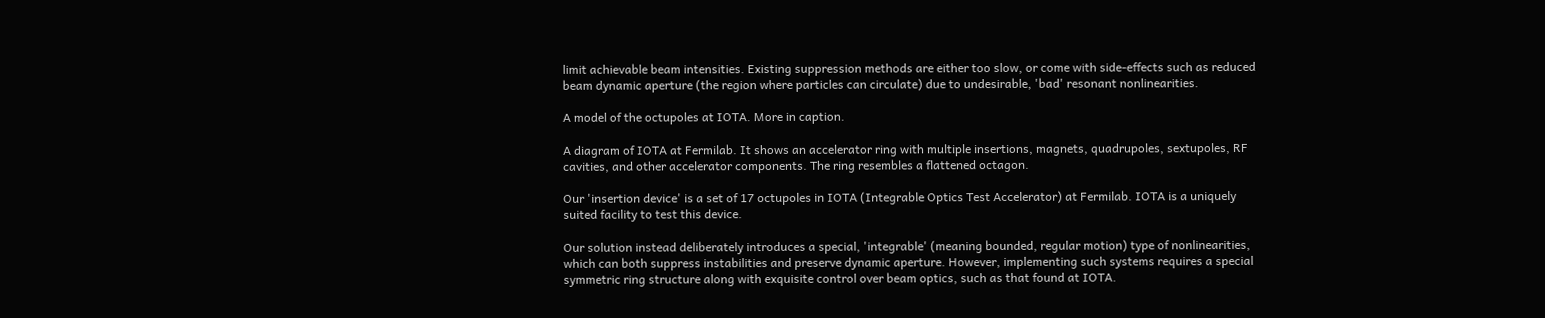limit achievable beam intensities. Existing suppression methods are either too slow, or come with side-effects such as reduced beam dynamic aperture (the region where particles can circulate) due to undesirable, 'bad' resonant nonlinearities.

A model of the octupoles at IOTA. More in caption.

A diagram of IOTA at Fermilab. It shows an accelerator ring with multiple insertions, magnets, quadrupoles, sextupoles, RF cavities, and other accelerator components. The ring resembles a flattened octagon.

Our 'insertion device' is a set of 17 octupoles in IOTA (Integrable Optics Test Accelerator) at Fermilab. IOTA is a uniquely suited facility to test this device.

Our solution instead deliberately introduces a special, 'integrable' (meaning bounded, regular motion) type of nonlinearities, which can both suppress instabilities and preserve dynamic aperture. However, implementing such systems requires a special symmetric ring structure along with exquisite control over beam optics, such as that found at IOTA.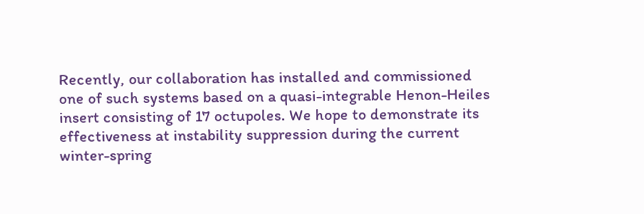Recently, our collaboration has installed and commissioned one of such systems based on a quasi-integrable Henon-Heiles insert consisting of 17 octupoles. We hope to demonstrate its effectiveness at instability suppression during the current winter-spring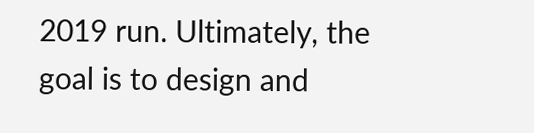2019 run. Ultimately, the goal is to design and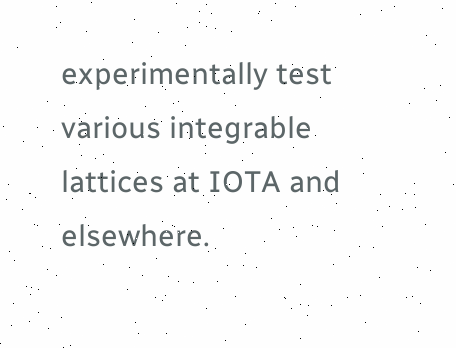experimentally test various integrable lattices at IOTA and elsewhere.